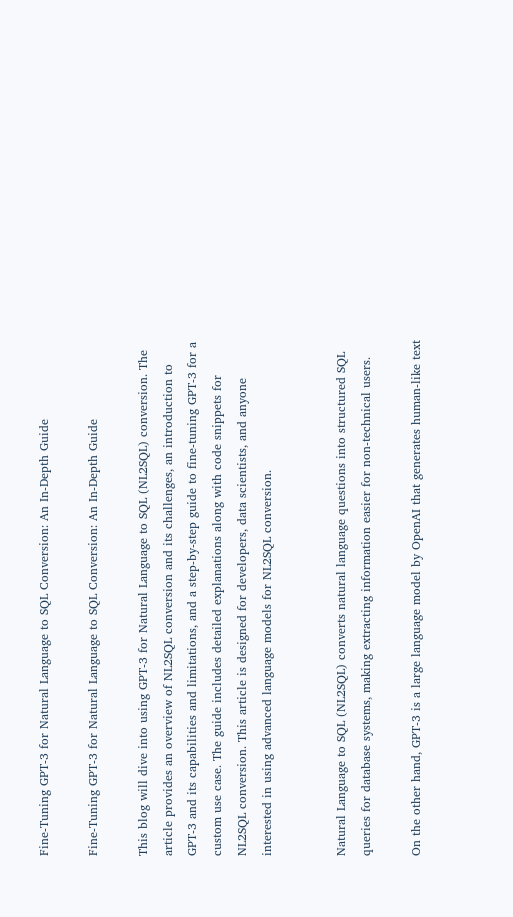Fine-Tuning GPT-3 for Natural Language to SQL Conversion: An In-Depth Guide

Fine-Tuning GPT-3 for Natural Language to SQL Conversion: An In-Depth Guide

This blog will dive into using GPT-3 for Natural Language to SQL (NL2SQL) conversion. The article provides an overview of NL2SQL conversion and its challenges, an introduction to GPT-3 and its capabilities and limitations, and a step-by-step guide to fine-tuning GPT-3 for a custom use case. The guide includes detailed explanations along with code snippets for NL2SQL conversion. This article is designed for developers, data scientists, and anyone interested in using advanced language models for NL2SQL conversion.


Natural Language to SQL (NL2SQL) converts natural language questions into structured SQL queries for database systems, making extracting information easier for non-technical users.

On the other hand, GPT-3 is a large language model by OpenAI that generates human-like text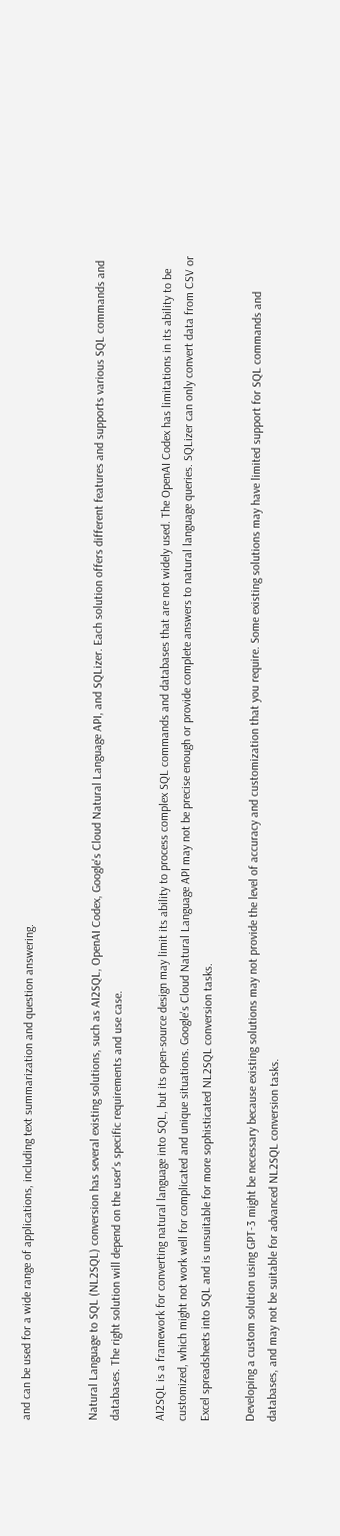and can be used for a wide range of applications, including text summarization and question answering.


Natural Language to SQL (NL2SQL) conversion has several existing solutions, such as AI2SQL, OpenAI Codex, Google's Cloud Natural Language API, and SQLizer. Each solution offers different features and supports various SQL commands and databases. The right solution will depend on the user's specific requirements and use case.

AI2SQL is a framework for converting natural language into SQL, but its open-source design may limit its ability to process complex SQL commands and databases that are not widely used. The OpenAI Codex has limitations in its ability to be customized, which might not work well for complicated and unique situations. Google's Cloud Natural Language API may not be precise enough or provide complete answers to natural language queries. SQLizer can only convert data from CSV or Excel spreadsheets into SQL and is unsuitable for more sophisticated NL2SQL conversion tasks.

Developing a custom solution using GPT-3 might be necessary because existing solutions may not provide the level of accuracy and customization that you require. Some existing solutions may have limited support for SQL commands and databases, and may not be suitable for advanced NL2SQL conversion tasks.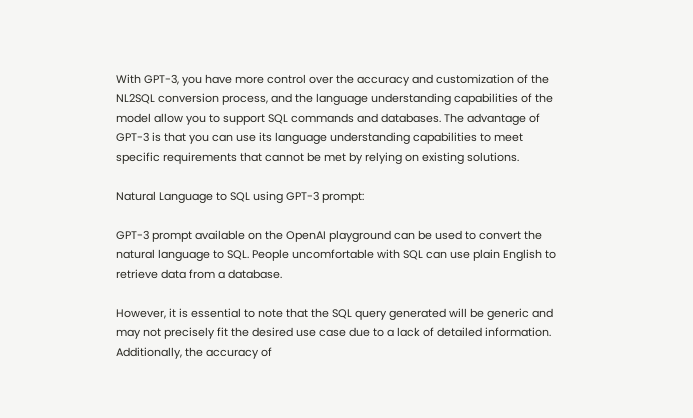With GPT-3, you have more control over the accuracy and customization of the NL2SQL conversion process, and the language understanding capabilities of the model allow you to support SQL commands and databases. The advantage of GPT-3 is that you can use its language understanding capabilities to meet specific requirements that cannot be met by relying on existing solutions.

Natural Language to SQL using GPT-3 prompt:

GPT-3 prompt available on the OpenAI playground can be used to convert the natural language to SQL. People uncomfortable with SQL can use plain English to retrieve data from a database.

However, it is essential to note that the SQL query generated will be generic and may not precisely fit the desired use case due to a lack of detailed information. Additionally, the accuracy of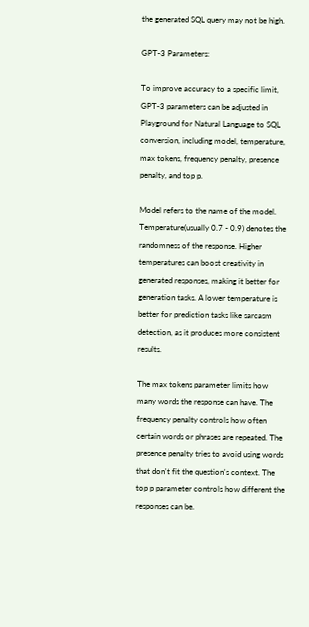the generated SQL query may not be high.

GPT-3 Parameters:

To improve accuracy to a specific limit, GPT-3 parameters can be adjusted in Playground for Natural Language to SQL conversion, including model, temperature, max tokens, frequency penalty, presence penalty, and top p.

Model refers to the name of the model. Temperature(usually 0.7 - 0.9) denotes the randomness of the response. Higher temperatures can boost creativity in generated responses, making it better for generation tasks. A lower temperature is better for prediction tasks like sarcasm detection, as it produces more consistent results.

The max tokens parameter limits how many words the response can have. The frequency penalty controls how often certain words or phrases are repeated. The presence penalty tries to avoid using words that don't fit the question's context. The top p parameter controls how different the responses can be.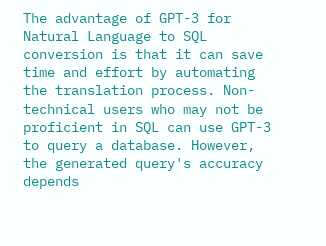The advantage of GPT-3 for Natural Language to SQL conversion is that it can save time and effort by automating the translation process. Non-technical users who may not be proficient in SQL can use GPT-3 to query a database. However, the generated query's accuracy depends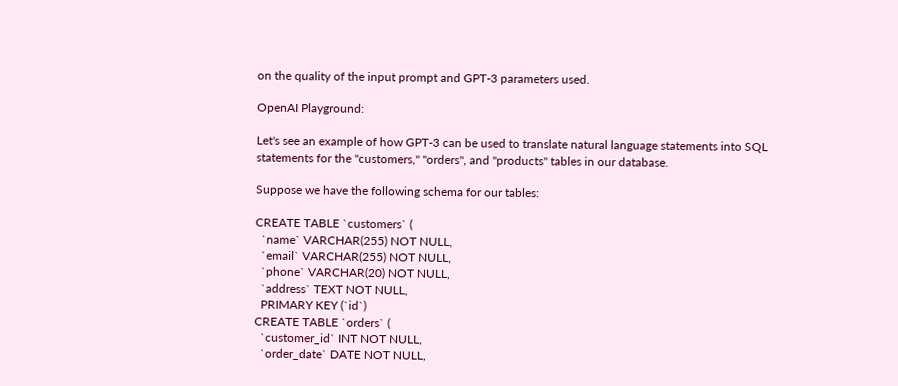on the quality of the input prompt and GPT-3 parameters used.

OpenAI Playground:

Let's see an example of how GPT-3 can be used to translate natural language statements into SQL statements for the "customers," "orders", and "products" tables in our database.

Suppose we have the following schema for our tables:

CREATE TABLE `customers` (
  `name` VARCHAR(255) NOT NULL,
  `email` VARCHAR(255) NOT NULL,
  `phone` VARCHAR(20) NOT NULL,
  `address` TEXT NOT NULL,
  PRIMARY KEY (`id`)
CREATE TABLE `orders` (
  `customer_id` INT NOT NULL,
  `order_date` DATE NOT NULL,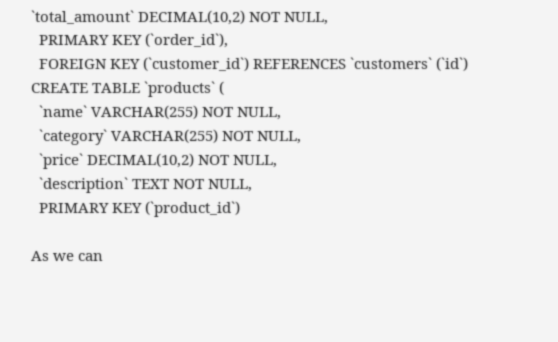`total_amount` DECIMAL(10,2) NOT NULL,
  PRIMARY KEY (`order_id`),
  FOREIGN KEY (`customer_id`) REFERENCES `customers` (`id`)
CREATE TABLE `products` (
  `name` VARCHAR(255) NOT NULL,
  `category` VARCHAR(255) NOT NULL,
  `price` DECIMAL(10,2) NOT NULL,
  `description` TEXT NOT NULL,
  PRIMARY KEY (`product_id`)

As we can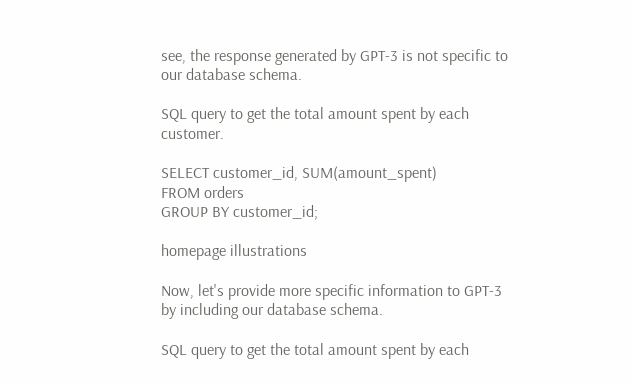see, the response generated by GPT-3 is not specific to our database schema.

SQL query to get the total amount spent by each customer.

SELECT customer_id, SUM(amount_spent)
FROM orders
GROUP BY customer_id;

homepage illustrations

Now, let's provide more specific information to GPT-3 by including our database schema.

SQL query to get the total amount spent by each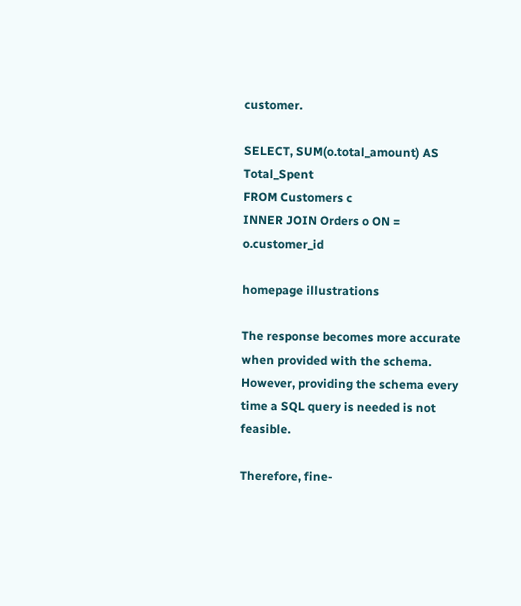customer.

SELECT, SUM(o.total_amount) AS Total_Spent
FROM Customers c
INNER JOIN Orders o ON = o.customer_id

homepage illustrations

The response becomes more accurate when provided with the schema. However, providing the schema every time a SQL query is needed is not feasible.

Therefore, fine-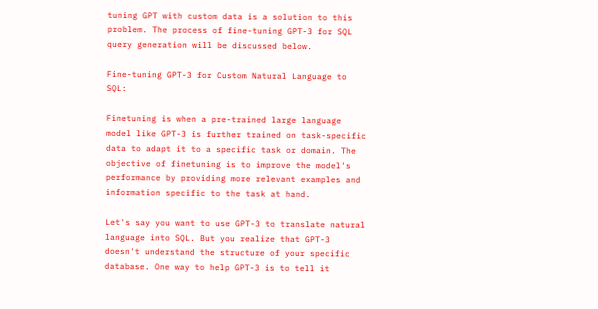tuning GPT with custom data is a solution to this problem. The process of fine-tuning GPT-3 for SQL query generation will be discussed below.

Fine-tuning GPT-3 for Custom Natural Language to SQL:

Finetuning is when a pre-trained large language model like GPT-3 is further trained on task-specific data to adapt it to a specific task or domain. The objective of finetuning is to improve the model's performance by providing more relevant examples and information specific to the task at hand.

Let's say you want to use GPT-3 to translate natural language into SQL. But you realize that GPT-3 doesn't understand the structure of your specific database. One way to help GPT-3 is to tell it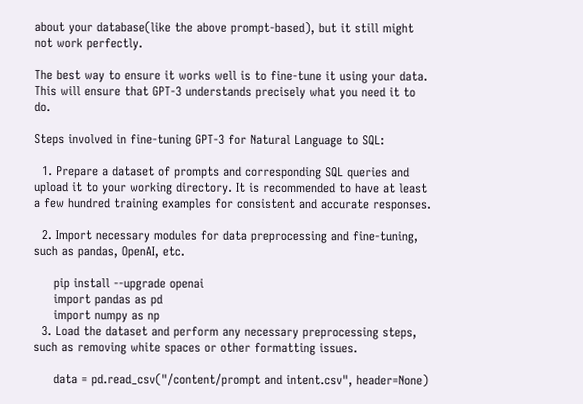about your database(like the above prompt-based), but it still might not work perfectly.

The best way to ensure it works well is to fine-tune it using your data. This will ensure that GPT-3 understands precisely what you need it to do.

Steps involved in fine-tuning GPT-3 for Natural Language to SQL:

  1. Prepare a dataset of prompts and corresponding SQL queries and upload it to your working directory. It is recommended to have at least a few hundred training examples for consistent and accurate responses.

  2. Import necessary modules for data preprocessing and fine-tuning, such as pandas, OpenAI, etc.

     pip install --upgrade openai
     import pandas as pd
     import numpy as np
  3. Load the dataset and perform any necessary preprocessing steps, such as removing white spaces or other formatting issues.

     data = pd.read_csv("/content/prompt and intent.csv", header=None)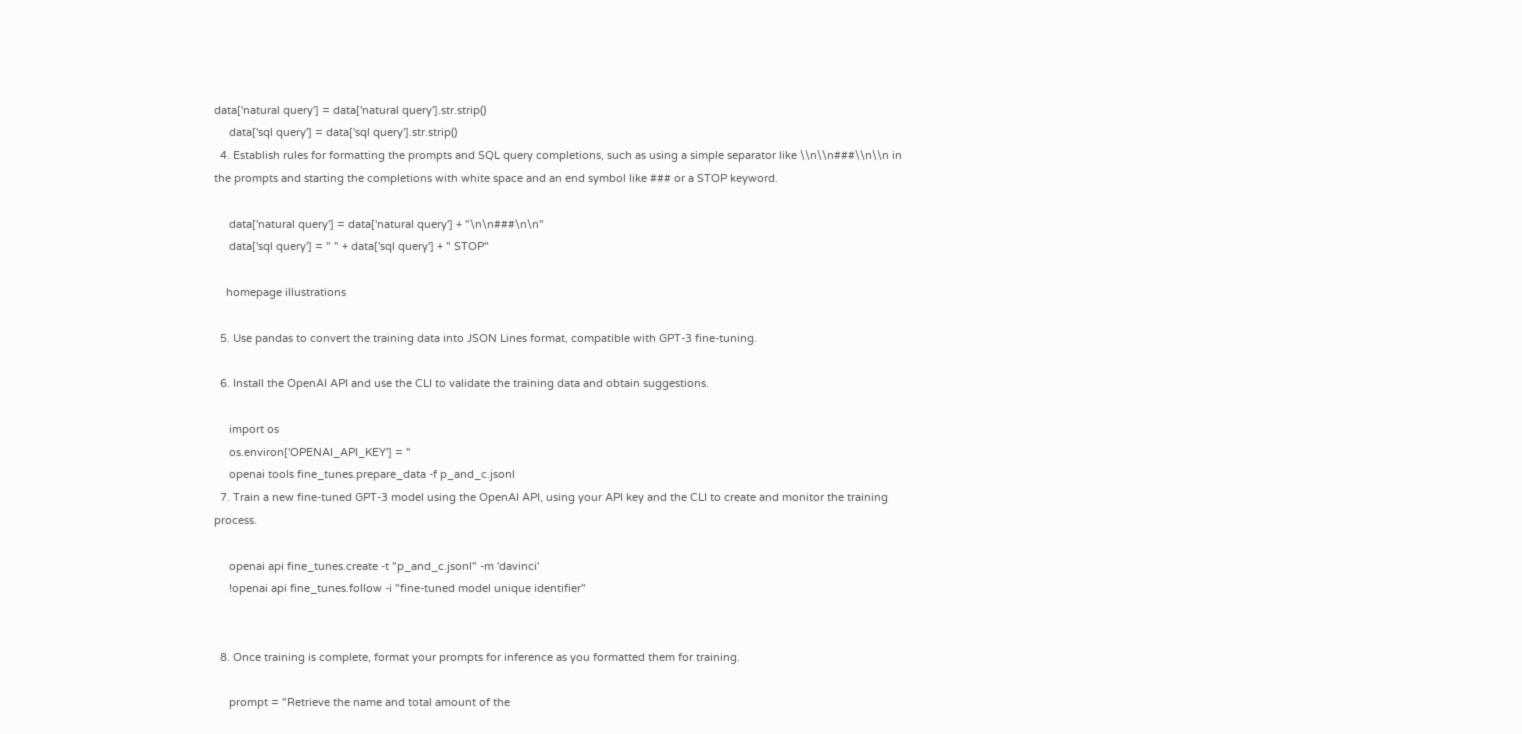data['natural query'] = data['natural query'].str.strip()
     data['sql query'] = data['sql query'].str.strip()
  4. Establish rules for formatting the prompts and SQL query completions, such as using a simple separator like \\n\\n###\\n\\n in the prompts and starting the completions with white space and an end symbol like ### or a STOP keyword.

     data['natural query'] = data['natural query'] + "\n\n###\n\n"
     data['sql query'] = " " + data['sql query'] + " STOP"

    homepage illustrations

  5. Use pandas to convert the training data into JSON Lines format, compatible with GPT-3 fine-tuning.

  6. Install the OpenAI API and use the CLI to validate the training data and obtain suggestions.

     import os
     os.environ['OPENAI_API_KEY'] = ''
     openai tools fine_tunes.prepare_data -f p_and_c.jsonl
  7. Train a new fine-tuned GPT-3 model using the OpenAI API, using your API key and the CLI to create and monitor the training process.

     openai api fine_tunes.create -t "p_and_c.jsonl" -m 'davinci'
     !openai api fine_tunes.follow -i "fine-tuned model unique identifier"


  8. Once training is complete, format your prompts for inference as you formatted them for training.

     prompt = "Retrieve the name and total amount of the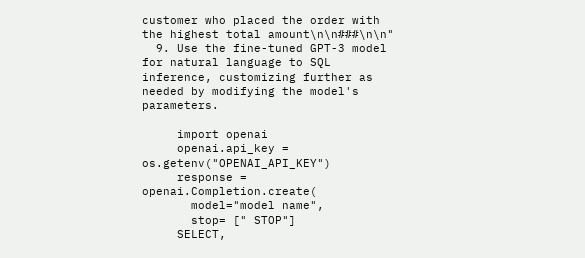customer who placed the order with the highest total amount\n\n###\n\n"
  9. Use the fine-tuned GPT-3 model for natural language to SQL inference, customizing further as needed by modifying the model's parameters.

     import openai
     openai.api_key = os.getenv("OPENAI_API_KEY")
     response = openai.Completion.create(
       model="model name",
       stop= [" STOP"]
     SELECT,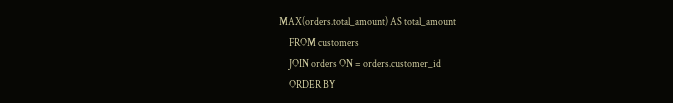MAX(orders.total_amount) AS total_amount
     FROM customers
     JOIN orders ON = orders.customer_id
     ORDER BY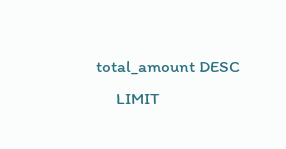total_amount DESC
     LIMIT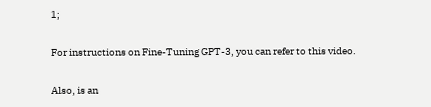1;

For instructions on Fine-Tuning GPT-3, you can refer to this video.

Also, is an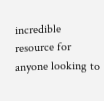incredible resource for anyone looking to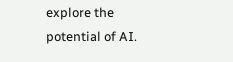explore the potential of AI.